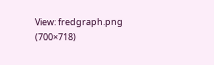View: fredgraph.png (700×718)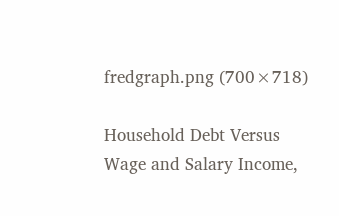fredgraph.png (700×718)

Household Debt Versus Wage and Salary Income,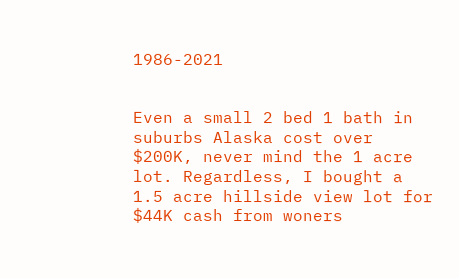1986-2021


Even a small 2 bed 1 bath in suburbs Alaska cost over $200K, never mind the 1 acre lot. Regardless, I bought a 1.5 acre hillside view lot for $44K cash from woners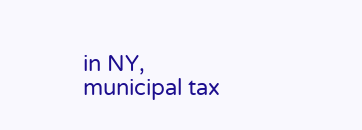in NY, municipal tax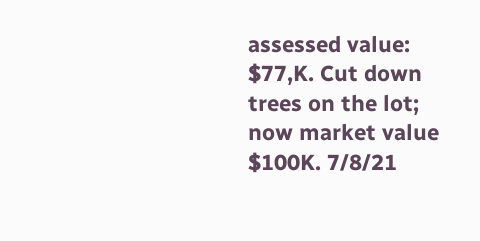assessed value: $77,K. Cut down trees on the lot; now market value $100K. 7/8/21